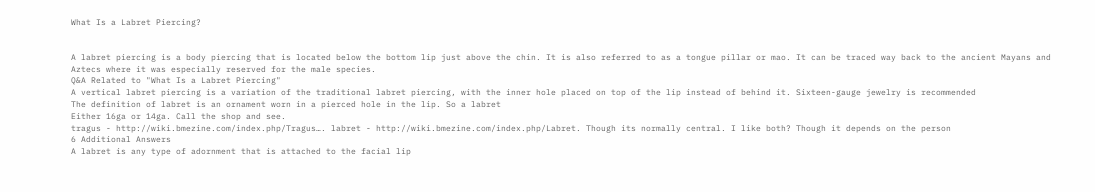What Is a Labret Piercing?


A labret piercing is a body piercing that is located below the bottom lip just above the chin. It is also referred to as a tongue pillar or mao. It can be traced way back to the ancient Mayans and Aztecs where it was especially reserved for the male species.
Q&A Related to "What Is a Labret Piercing"
A vertical labret piercing is a variation of the traditional labret piercing, with the inner hole placed on top of the lip instead of behind it. Sixteen-gauge jewelry is recommended
The definition of labret is an ornament worn in a pierced hole in the lip. So a labret
Either 16ga or 14ga. Call the shop and see.
tragus - http://wiki.bmezine.com/index.php/Tragus…. labret - http://wiki.bmezine.com/index.php/Labret. Though its normally central. I like both? Though it depends on the person
6 Additional Answers
A labret is any type of adornment that is attached to the facial lip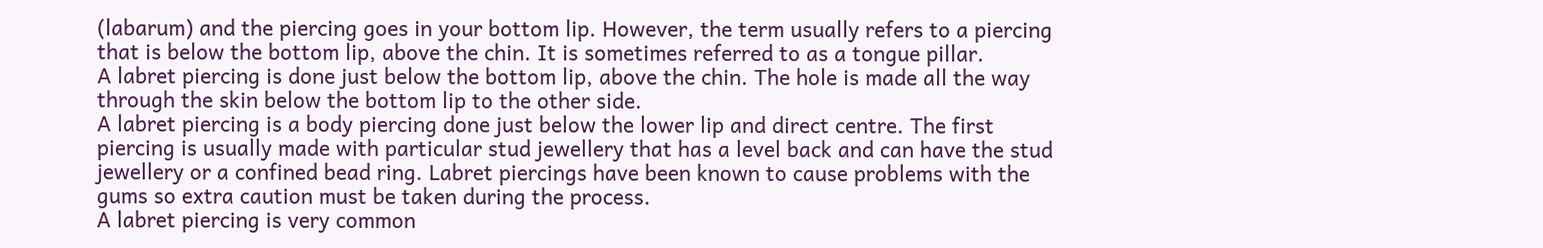(labarum) and the piercing goes in your bottom lip. However, the term usually refers to a piercing that is below the bottom lip, above the chin. It is sometimes referred to as a tongue pillar.
A labret piercing is done just below the bottom lip, above the chin. The hole is made all the way through the skin below the bottom lip to the other side.
A labret piercing is a body piercing done just below the lower lip and direct centre. The first piercing is usually made with particular stud jewellery that has a level back and can have the stud jewellery or a confined bead ring. Labret piercings have been known to cause problems with the gums so extra caution must be taken during the process.
A labret piercing is very common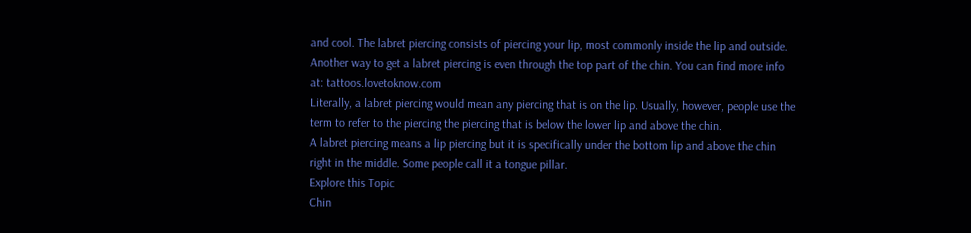and cool. The labret piercing consists of piercing your lip, most commonly inside the lip and outside. Another way to get a labret piercing is even through the top part of the chin. You can find more info at: tattoos.lovetoknow.com
Literally, a labret piercing would mean any piercing that is on the lip. Usually, however, people use the term to refer to the piercing the piercing that is below the lower lip and above the chin.
A labret piercing means a lip piercing but it is specifically under the bottom lip and above the chin right in the middle. Some people call it a tongue pillar.
Explore this Topic
Chin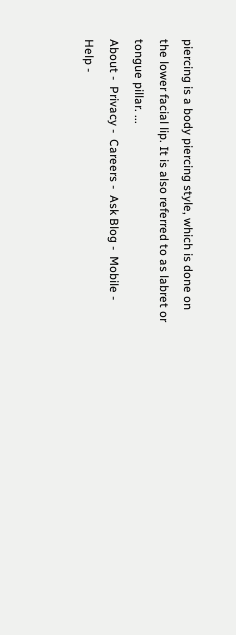piercing is a body piercing style, which is done on the lower facial lip. It is also referred to as labret or tongue pillar. ...
About -  Privacy -  Careers -  Ask Blog -  Mobile -  Help -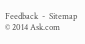Feedback  -  Sitemap  © 2014 Ask.com